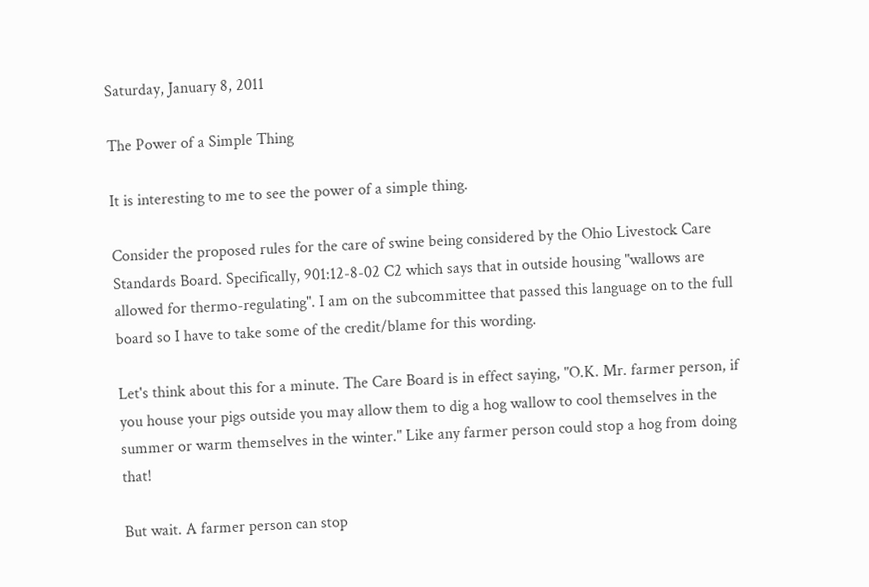Saturday, January 8, 2011

The Power of a Simple Thing

It is interesting to me to see the power of a simple thing.

Consider the proposed rules for the care of swine being considered by the Ohio Livestock Care Standards Board. Specifically, 901:12-8-02 C2 which says that in outside housing "wallows are allowed for thermo-regulating". I am on the subcommittee that passed this language on to the full board so I have to take some of the credit/blame for this wording.

Let's think about this for a minute. The Care Board is in effect saying, "O.K. Mr. farmer person, if you house your pigs outside you may allow them to dig a hog wallow to cool themselves in the summer or warm themselves in the winter." Like any farmer person could stop a hog from doing that!

But wait. A farmer person can stop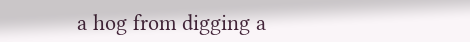a hog from digging a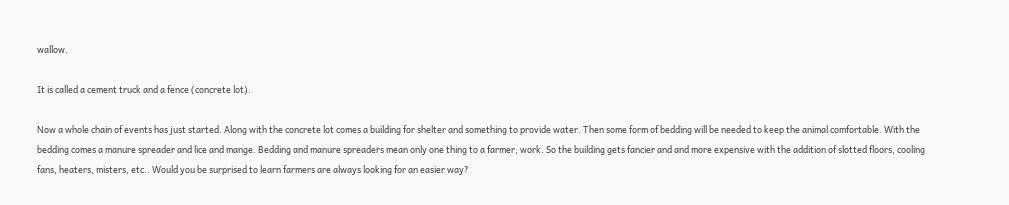wallow.

It is called a cement truck and a fence (concrete lot).

Now a whole chain of events has just started. Along with the concrete lot comes a building for shelter and something to provide water. Then some form of bedding will be needed to keep the animal comfortable. With the bedding comes a manure spreader and lice and mange. Bedding and manure spreaders mean only one thing to a farmer, work. So the building gets fancier and and more expensive with the addition of slotted floors, cooling fans, heaters, misters, etc.. Would you be surprised to learn farmers are always looking for an easier way?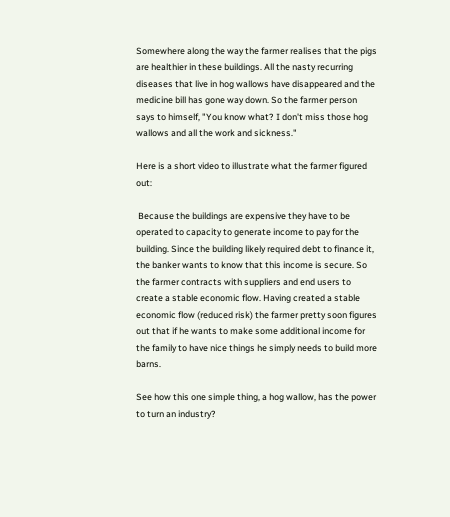Somewhere along the way the farmer realises that the pigs are healthier in these buildings. All the nasty recurring diseases that live in hog wallows have disappeared and the medicine bill has gone way down. So the farmer person says to himself, "You know what? I don't miss those hog wallows and all the work and sickness."

Here is a short video to illustrate what the farmer figured out:

 Because the buildings are expensive they have to be operated to capacity to generate income to pay for the building. Since the building likely required debt to finance it, the banker wants to know that this income is secure. So the farmer contracts with suppliers and end users to create a stable economic flow. Having created a stable economic flow (reduced risk) the farmer pretty soon figures out that if he wants to make some additional income for the family to have nice things he simply needs to build more barns.

See how this one simple thing, a hog wallow, has the power to turn an industry?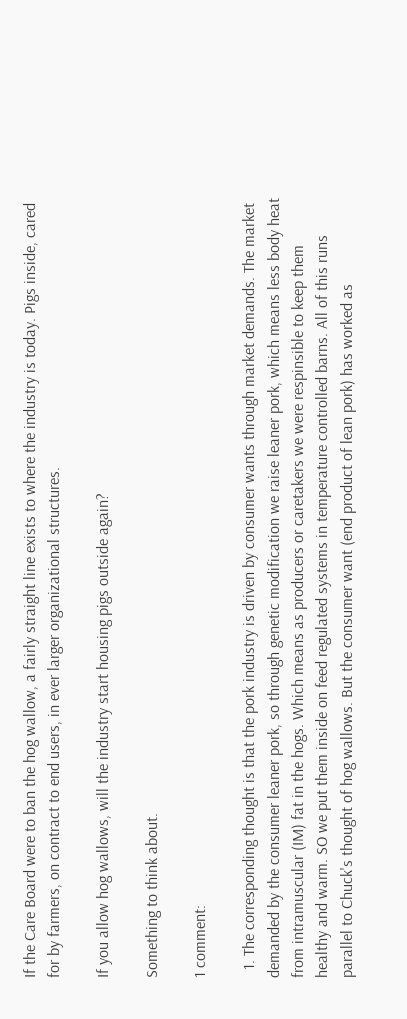If the Care Board were to ban the hog wallow, a fairly straight line exists to where the industry is today. Pigs inside, cared for by farmers, on contract to end users, in ever larger organizational structures.

If you allow hog wallows, will the industry start housing pigs outside again?

Something to think about.

1 comment:

  1. The corresponding thought is that the pork industry is driven by consumer wants through market demands. The market demanded by the consumer leaner pork, so through genetic modification we raise leaner pork, which means less body heat from intramuscular (IM) fat in the hogs. Which means as producers or caretakers we were respinsible to keep them healthy and warm. SO we put them inside on feed regulated systems in temperature controlled barns. All of this runs parallel to Chuck's thought of hog wallows. But the consumer want (end product of lean pork) has worked as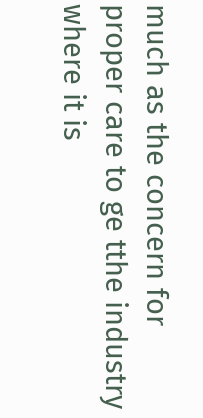much as the concern for proper care to ge tthe industry where it is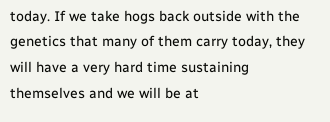today. If we take hogs back outside with the genetics that many of them carry today, they will have a very hard time sustaining themselves and we will be at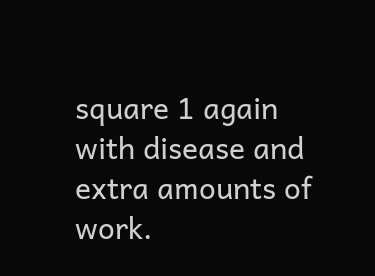square 1 again with disease and extra amounts of work.